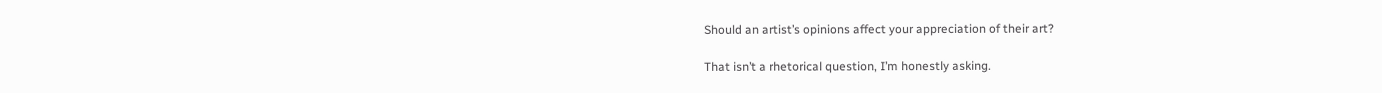Should an artist’s opinions affect your appreciation of their art?

That isn’t a rhetorical question, I’m honestly asking.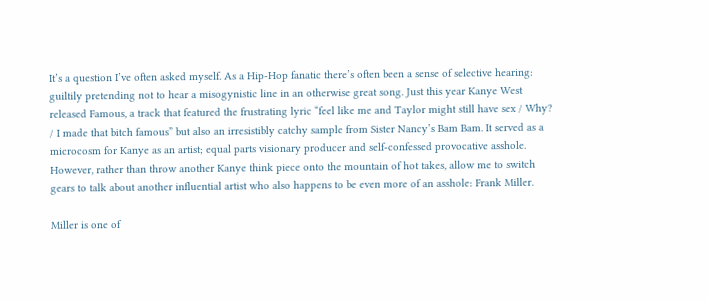It’s a question I’ve often asked myself. As a Hip-Hop fanatic there’s often been a sense of selective hearing: guiltily pretending not to hear a misogynistic line in an otherwise great song. Just this year Kanye West released Famous, a track that featured the frustrating lyric “feel like me and Taylor might still have sex / Why? / I made that bitch famous” but also an irresistibly catchy sample from Sister Nancy’s Bam Bam. It served as a microcosm for Kanye as an artist; equal parts visionary producer and self-confessed provocative asshole. However, rather than throw another Kanye think piece onto the mountain of hot takes, allow me to switch gears to talk about another influential artist who also happens to be even more of an asshole: Frank Miller.

Miller is one of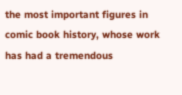the most important figures in comic book history, whose work has had a tremendous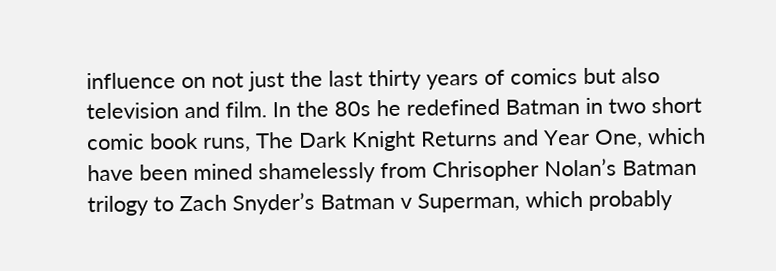influence on not just the last thirty years of comics but also television and film. In the 80s he redefined Batman in two short comic book runs, The Dark Knight Returns and Year One, which have been mined shamelessly from Chrisopher Nolan’s Batman trilogy to Zach Snyder’s Batman v Superman, which probably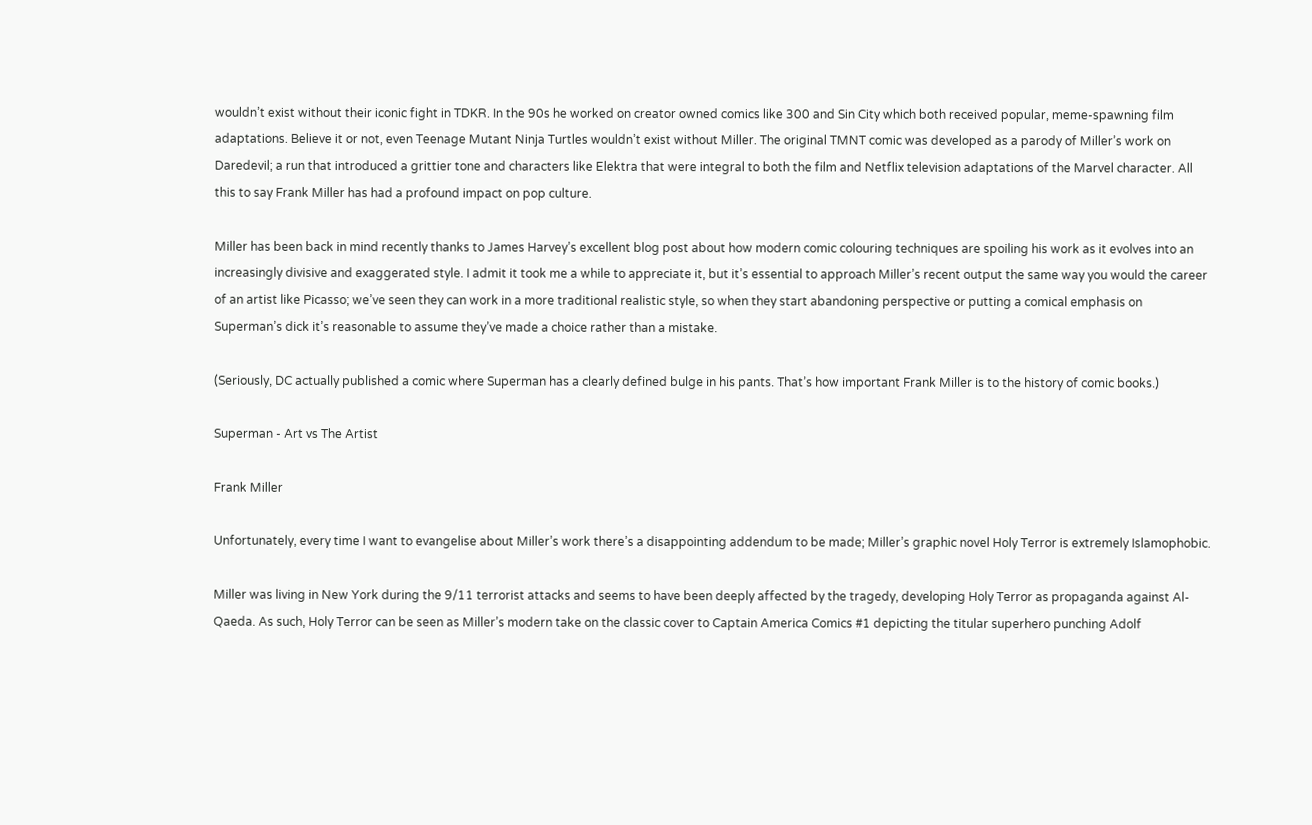wouldn’t exist without their iconic fight in TDKR. In the 90s he worked on creator owned comics like 300 and Sin City which both received popular, meme-spawning film adaptations. Believe it or not, even Teenage Mutant Ninja Turtles wouldn’t exist without Miller. The original TMNT comic was developed as a parody of Miller’s work on Daredevil; a run that introduced a grittier tone and characters like Elektra that were integral to both the film and Netflix television adaptations of the Marvel character. All this to say Frank Miller has had a profound impact on pop culture.

Miller has been back in mind recently thanks to James Harvey’s excellent blog post about how modern comic colouring techniques are spoiling his work as it evolves into an increasingly divisive and exaggerated style. I admit it took me a while to appreciate it, but it’s essential to approach Miller’s recent output the same way you would the career of an artist like Picasso; we’ve seen they can work in a more traditional realistic style, so when they start abandoning perspective or putting a comical emphasis on Superman’s dick it’s reasonable to assume they’ve made a choice rather than a mistake.

(Seriously, DC actually published a comic where Superman has a clearly defined bulge in his pants. That’s how important Frank Miller is to the history of comic books.)

Superman - Art vs The Artist

Frank Miller

Unfortunately, every time I want to evangelise about Miller’s work there’s a disappointing addendum to be made; Miller’s graphic novel Holy Terror is extremely Islamophobic.

Miller was living in New York during the 9/11 terrorist attacks and seems to have been deeply affected by the tragedy, developing Holy Terror as propaganda against Al-Qaeda. As such, Holy Terror can be seen as Miller’s modern take on the classic cover to Captain America Comics #1 depicting the titular superhero punching Adolf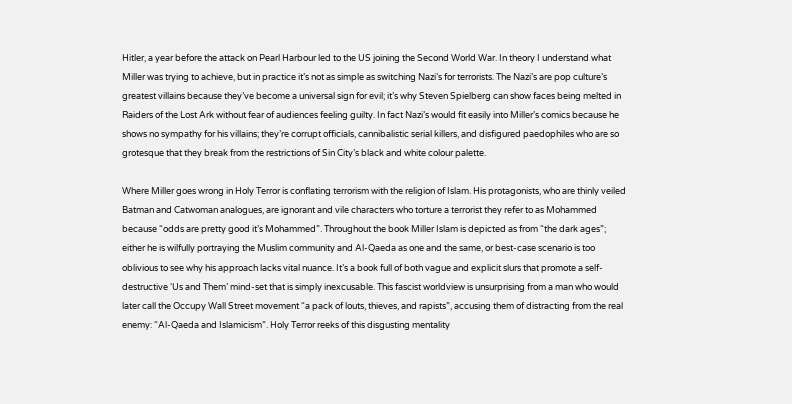Hitler, a year before the attack on Pearl Harbour led to the US joining the Second World War. In theory I understand what Miller was trying to achieve, but in practice it’s not as simple as switching Nazi’s for terrorists. The Nazi’s are pop culture’s greatest villains because they’ve become a universal sign for evil; it’s why Steven Spielberg can show faces being melted in Raiders of the Lost Ark without fear of audiences feeling guilty. In fact Nazi’s would fit easily into Miller’s comics because he shows no sympathy for his villains; they’re corrupt officials, cannibalistic serial killers, and disfigured paedophiles who are so grotesque that they break from the restrictions of Sin City’s black and white colour palette.

Where Miller goes wrong in Holy Terror is conflating terrorism with the religion of Islam. His protagonists, who are thinly veiled Batman and Catwoman analogues, are ignorant and vile characters who torture a terrorist they refer to as Mohammed because “odds are pretty good it’s Mohammed”. Throughout the book Miller Islam is depicted as from “the dark ages”; either he is wilfully portraying the Muslim community and Al-Qaeda as one and the same, or best-case scenario is too oblivious to see why his approach lacks vital nuance. It’s a book full of both vague and explicit slurs that promote a self-destructive ‘Us and Them’ mind-set that is simply inexcusable. This fascist worldview is unsurprising from a man who would later call the Occupy Wall Street movement “a pack of louts, thieves, and rapists”, accusing them of distracting from the real enemy: “Al-Qaeda and Islamicism”. Holy Terror reeks of this disgusting mentality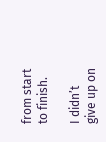from start to finish.

I didn’t give up on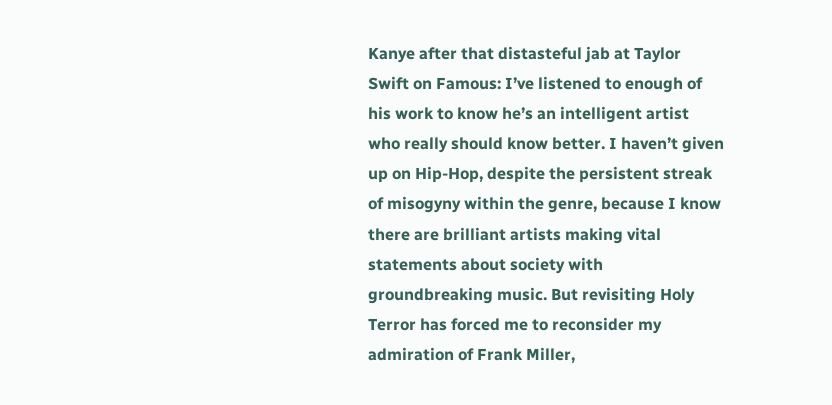Kanye after that distasteful jab at Taylor Swift on Famous: I’ve listened to enough of his work to know he’s an intelligent artist who really should know better. I haven’t given up on Hip-Hop, despite the persistent streak of misogyny within the genre, because I know there are brilliant artists making vital statements about society with groundbreaking music. But revisiting Holy Terror has forced me to reconsider my admiration of Frank Miller,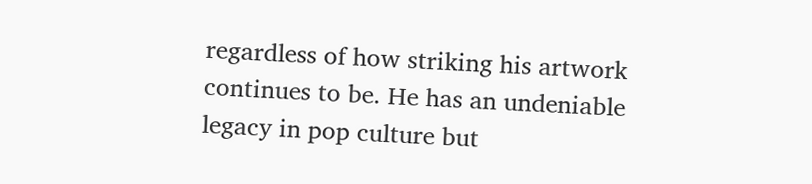regardless of how striking his artwork continues to be. He has an undeniable legacy in pop culture but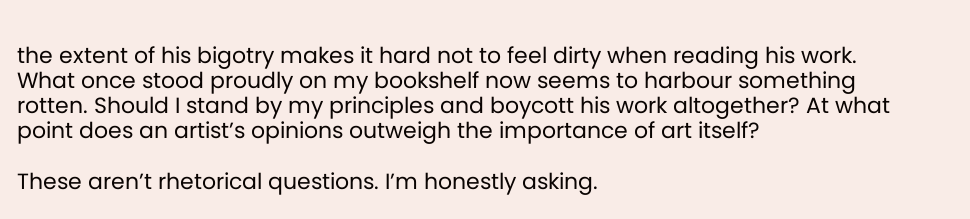the extent of his bigotry makes it hard not to feel dirty when reading his work. What once stood proudly on my bookshelf now seems to harbour something rotten. Should I stand by my principles and boycott his work altogether? At what point does an artist’s opinions outweigh the importance of art itself?

These aren’t rhetorical questions. I’m honestly asking.